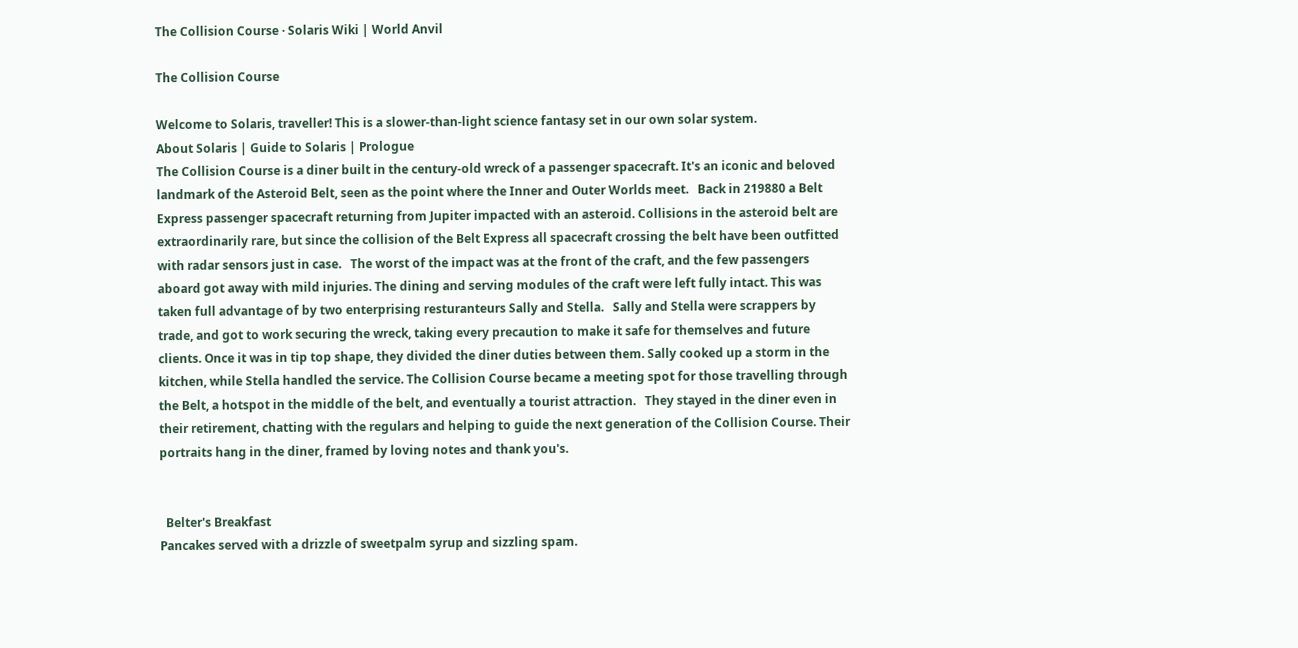The Collision Course · Solaris Wiki | World Anvil

The Collision Course

Welcome to Solaris, traveller! This is a slower-than-light science fantasy set in our own solar system.
About Solaris | Guide to Solaris | Prologue
The Collision Course is a diner built in the century-old wreck of a passenger spacecraft. It's an iconic and beloved landmark of the Asteroid Belt, seen as the point where the Inner and Outer Worlds meet.   Back in 219880 a Belt Express passenger spacecraft returning from Jupiter impacted with an asteroid. Collisions in the asteroid belt are extraordinarily rare, but since the collision of the Belt Express all spacecraft crossing the belt have been outfitted with radar sensors just in case.   The worst of the impact was at the front of the craft, and the few passengers aboard got away with mild injuries. The dining and serving modules of the craft were left fully intact. This was taken full advantage of by two enterprising resturanteurs Sally and Stella.   Sally and Stella were scrappers by trade, and got to work securing the wreck, taking every precaution to make it safe for themselves and future clients. Once it was in tip top shape, they divided the diner duties between them. Sally cooked up a storm in the kitchen, while Stella handled the service. The Collision Course became a meeting spot for those travelling through the Belt, a hotspot in the middle of the belt, and eventually a tourist attraction.   They stayed in the diner even in their retirement, chatting with the regulars and helping to guide the next generation of the Collision Course. Their portraits hang in the diner, framed by loving notes and thank you's.


  Belter's Breakfast
Pancakes served with a drizzle of sweetpalm syrup and sizzling spam.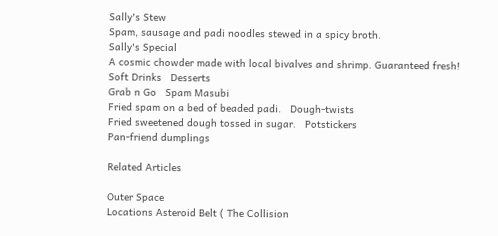Sally's Stew
Spam, sausage and padi noodles stewed in a spicy broth.
Sally's Special
A cosmic chowder made with local bivalves and shrimp. Guaranteed fresh!
Soft Drinks   Desserts
Grab n Go   Spam Masubi
Fried spam on a bed of beaded padi.   Dough-twists
Fried sweetened dough tossed in sugar.   Potstickers
Pan-friend dumplings

Related Articles

Outer Space
Locations Asteroid Belt ( The Collision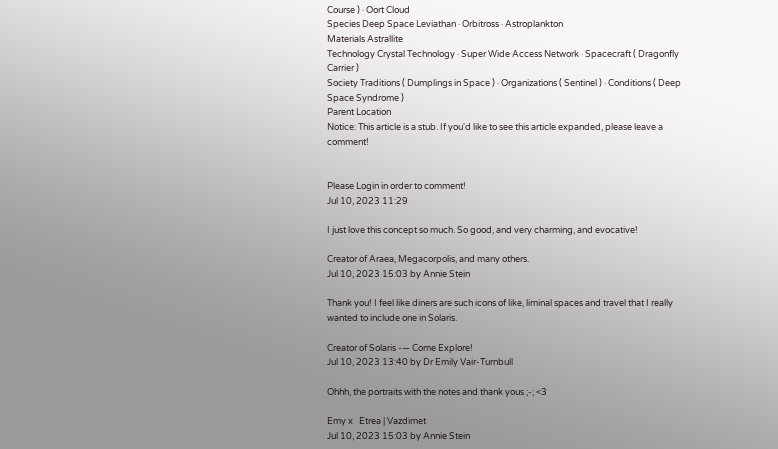Course ) · Oort Cloud
Species Deep Space Leviathan · Orbitross · Astroplankton
Materials Astrallite
Technology Crystal Technology · Super Wide Access Network · Spacecraft ( Dragonfly Carrier )
Society Traditions ( Dumplings in Space ) · Organizations ( Sentinel ) · Conditions ( Deep Space Syndrome )
Parent Location
Notice: This article is a stub. If you'd like to see this article expanded, please leave a comment!


Please Login in order to comment!
Jul 10, 2023 11:29

I just love this concept so much. So good, and very charming, and evocative!

Creator of Araea, Megacorpolis, and many others.
Jul 10, 2023 15:03 by Annie Stein

Thank you! I feel like diners are such icons of like, liminal spaces and travel that I really wanted to include one in Solaris.

Creator of Solaris -— Come Explore!
Jul 10, 2023 13:40 by Dr Emily Vair-Turnbull

Ohhh, the portraits with the notes and thank yous ;-; <3

Emy x   Etrea | Vazdimet
Jul 10, 2023 15:03 by Annie Stein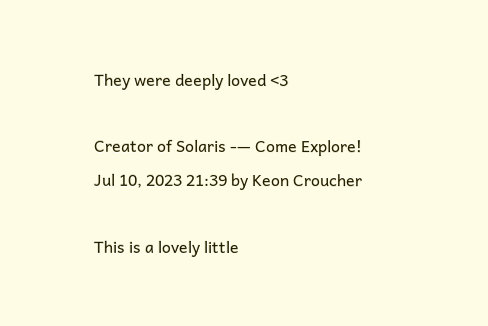They were deeply loved <3

Creator of Solaris -— Come Explore!
Jul 10, 2023 21:39 by Keon Croucher

This is a lovely little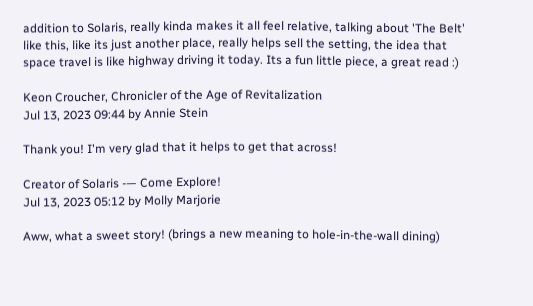addition to Solaris, really kinda makes it all feel relative, talking about 'The Belt' like this, like its just another place, really helps sell the setting, the idea that space travel is like highway driving it today. Its a fun little piece, a great read :)

Keon Croucher, Chronicler of the Age of Revitalization
Jul 13, 2023 09:44 by Annie Stein

Thank you! I'm very glad that it helps to get that across!

Creator of Solaris -— Come Explore!
Jul 13, 2023 05:12 by Molly Marjorie

Aww, what a sweet story! (brings a new meaning to hole-in-the-wall dining)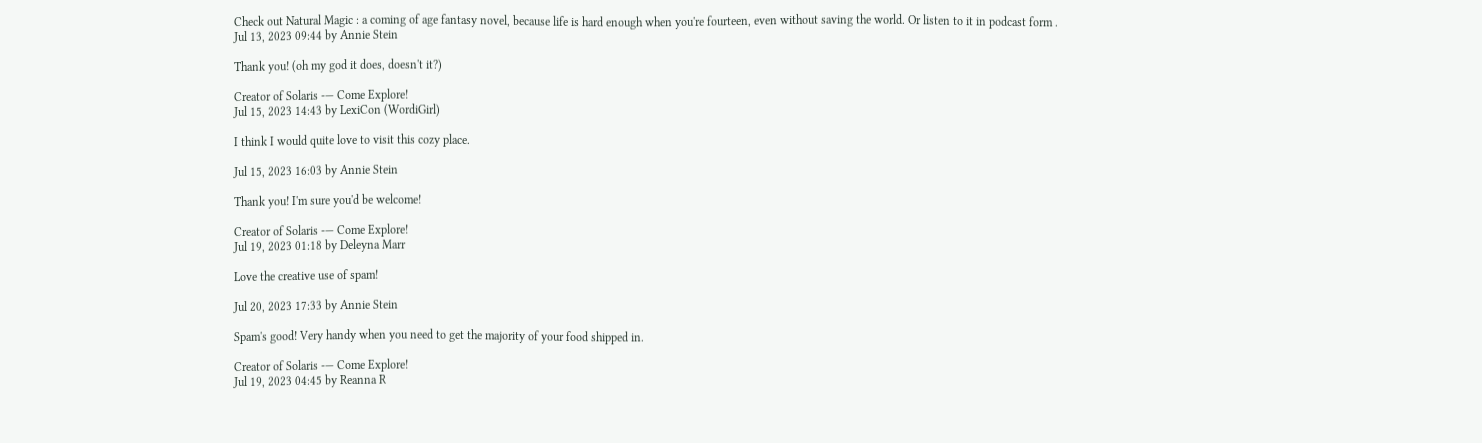Check out Natural Magic : a coming of age fantasy novel, because life is hard enough when you're fourteen, even without saving the world. Or listen to it in podcast form .
Jul 13, 2023 09:44 by Annie Stein

Thank you! (oh my god it does, doesn't it?)

Creator of Solaris -— Come Explore!
Jul 15, 2023 14:43 by LexiCon (WordiGirl)

I think I would quite love to visit this cozy place.

Jul 15, 2023 16:03 by Annie Stein

Thank you! I'm sure you'd be welcome!

Creator of Solaris -— Come Explore!
Jul 19, 2023 01:18 by Deleyna Marr

Love the creative use of spam!

Jul 20, 2023 17:33 by Annie Stein

Spam's good! Very handy when you need to get the majority of your food shipped in.

Creator of Solaris -— Come Explore!
Jul 19, 2023 04:45 by Reanna R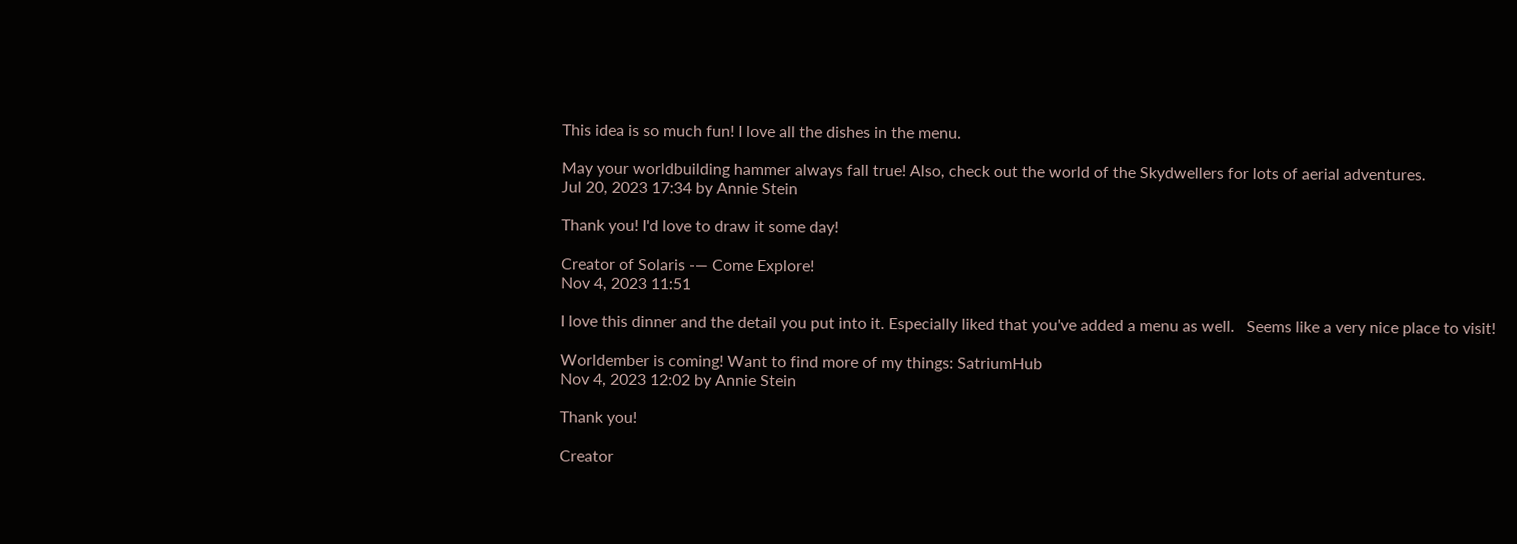This idea is so much fun! I love all the dishes in the menu.

May your worldbuilding hammer always fall true! Also, check out the world of the Skydwellers for lots of aerial adventures.
Jul 20, 2023 17:34 by Annie Stein

Thank you! I'd love to draw it some day!

Creator of Solaris -— Come Explore!
Nov 4, 2023 11:51

I love this dinner and the detail you put into it. Especially liked that you've added a menu as well.   Seems like a very nice place to visit!

Worldember is coming! Want to find more of my things: SatriumHub
Nov 4, 2023 12:02 by Annie Stein

Thank you!

Creator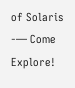of Solaris -— Come Explore!